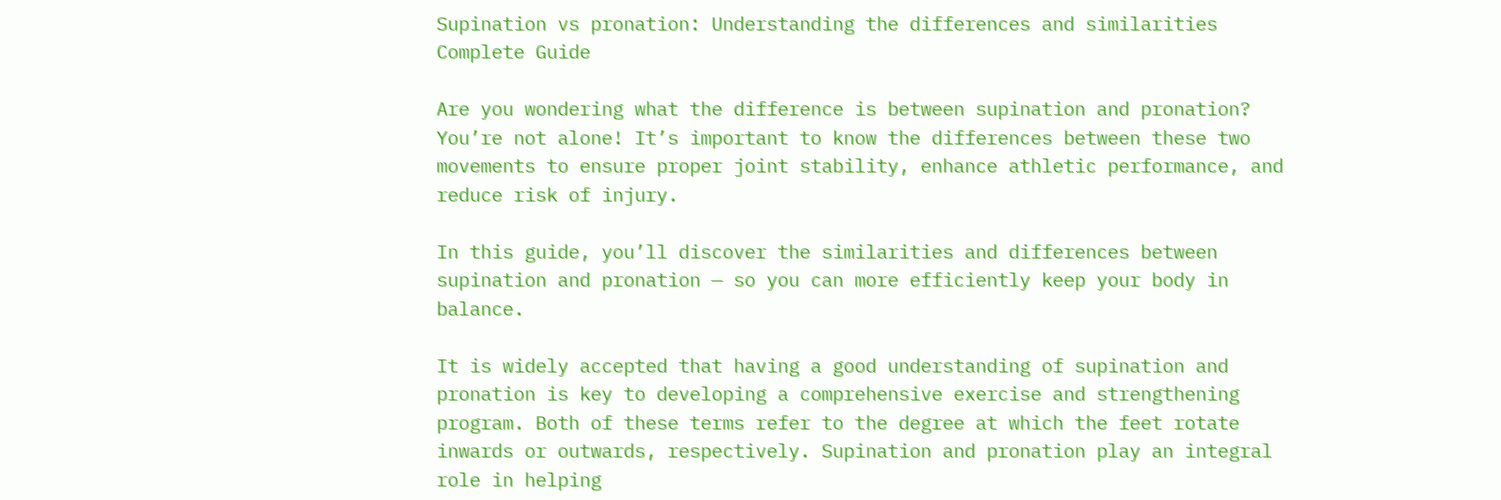Supination vs pronation: Understanding the differences and similarities Complete Guide

Are you wondering what the difference is between supination and pronation? You’re not alone! It’s important to know the differences between these two movements to ensure proper joint stability, enhance athletic performance, and reduce risk of injury.

In this guide, you’ll discover the similarities and differences between supination and pronation — so you can more efficiently keep your body in balance.

It is widely accepted that having a good understanding of supination and pronation is key to developing a comprehensive exercise and strengthening program. Both of these terms refer to the degree at which the feet rotate inwards or outwards, respectively. Supination and pronation play an integral role in helping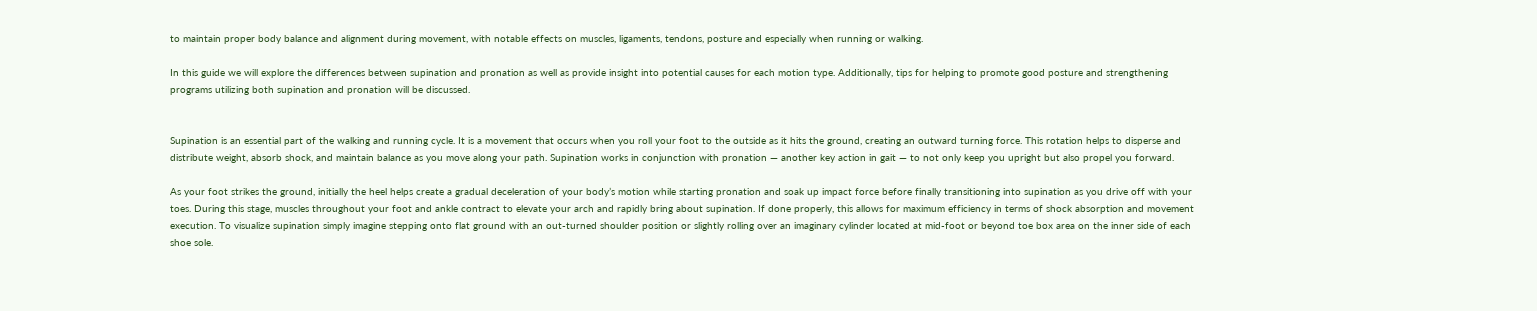to maintain proper body balance and alignment during movement, with notable effects on muscles, ligaments, tendons, posture and especially when running or walking.

In this guide we will explore the differences between supination and pronation as well as provide insight into potential causes for each motion type. Additionally, tips for helping to promote good posture and strengthening programs utilizing both supination and pronation will be discussed.


Supination is an essential part of the walking and running cycle. It is a movement that occurs when you roll your foot to the outside as it hits the ground, creating an outward turning force. This rotation helps to disperse and distribute weight, absorb shock, and maintain balance as you move along your path. Supination works in conjunction with pronation — another key action in gait — to not only keep you upright but also propel you forward.

As your foot strikes the ground, initially the heel helps create a gradual deceleration of your body’s motion while starting pronation and soak up impact force before finally transitioning into supination as you drive off with your toes. During this stage, muscles throughout your foot and ankle contract to elevate your arch and rapidly bring about supination. If done properly, this allows for maximum efficiency in terms of shock absorption and movement execution. To visualize supination simply imagine stepping onto flat ground with an out-turned shoulder position or slightly rolling over an imaginary cylinder located at mid-foot or beyond toe box area on the inner side of each shoe sole.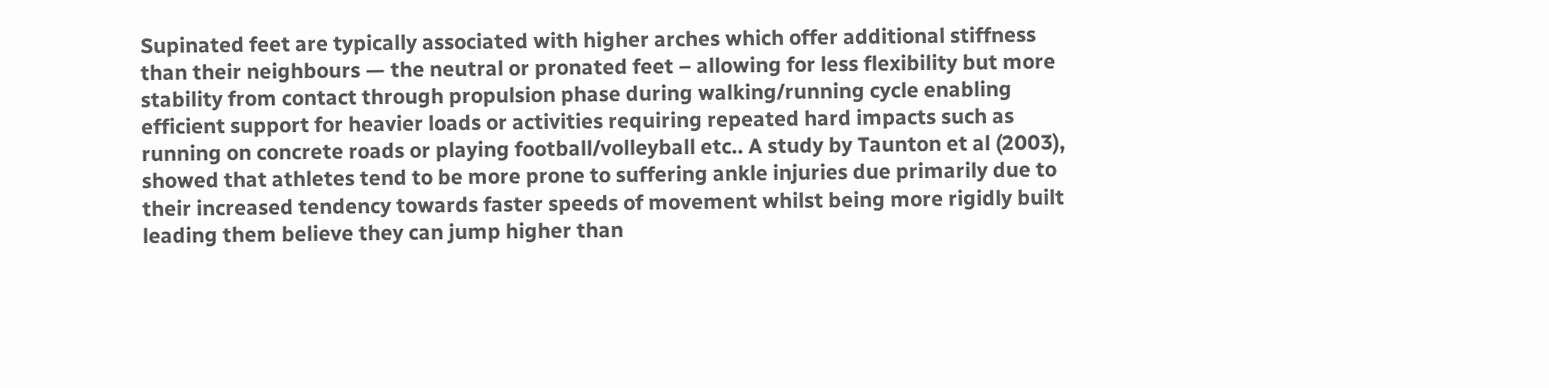Supinated feet are typically associated with higher arches which offer additional stiffness than their neighbours — the neutral or pronated feet – allowing for less flexibility but more stability from contact through propulsion phase during walking/running cycle enabling efficient support for heavier loads or activities requiring repeated hard impacts such as running on concrete roads or playing football/volleyball etc.. A study by Taunton et al (2003), showed that athletes tend to be more prone to suffering ankle injuries due primarily due to their increased tendency towards faster speeds of movement whilst being more rigidly built leading them believe they can jump higher than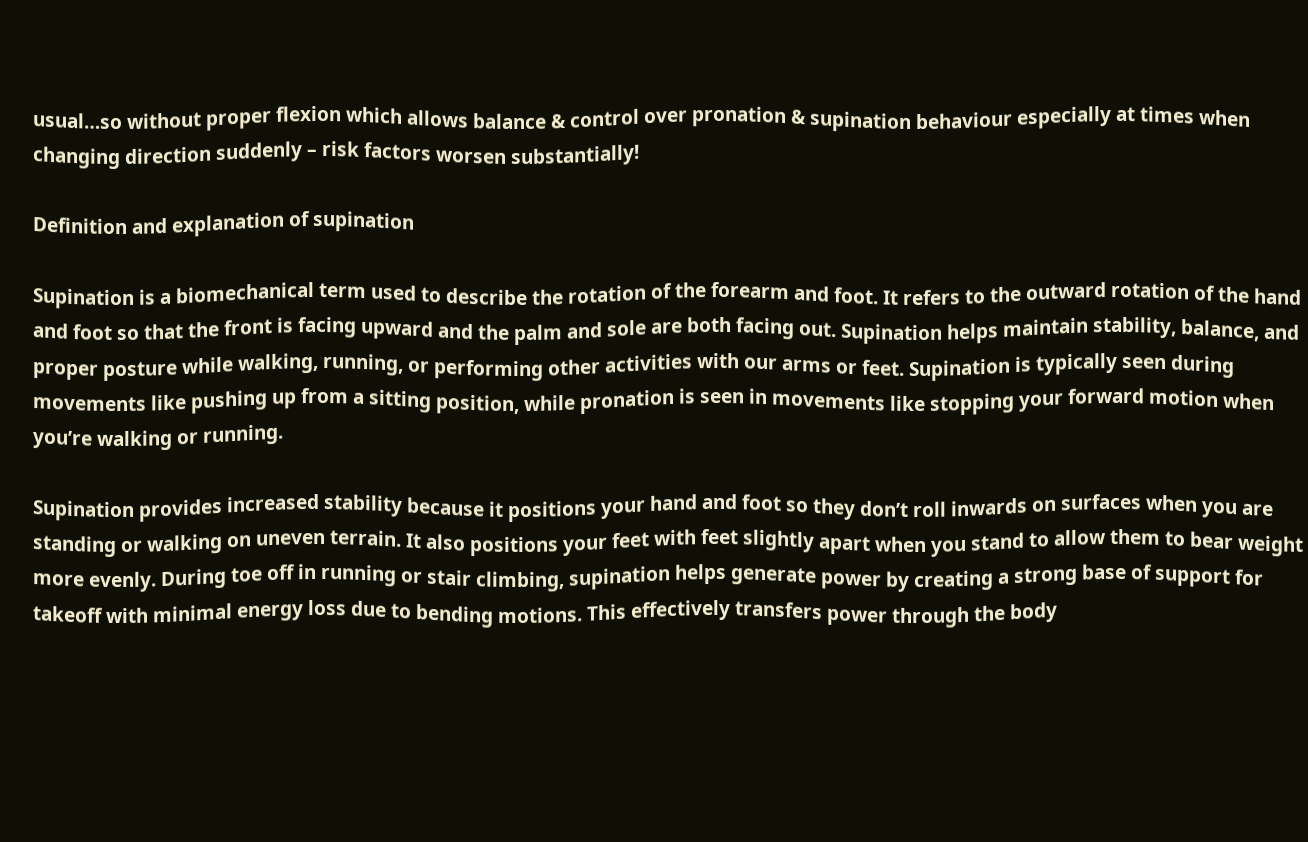usual…so without proper flexion which allows balance & control over pronation & supination behaviour especially at times when changing direction suddenly – risk factors worsen substantially!

Definition and explanation of supination

Supination is a biomechanical term used to describe the rotation of the forearm and foot. It refers to the outward rotation of the hand and foot so that the front is facing upward and the palm and sole are both facing out. Supination helps maintain stability, balance, and proper posture while walking, running, or performing other activities with our arms or feet. Supination is typically seen during movements like pushing up from a sitting position, while pronation is seen in movements like stopping your forward motion when you’re walking or running.

Supination provides increased stability because it positions your hand and foot so they don’t roll inwards on surfaces when you are standing or walking on uneven terrain. It also positions your feet with feet slightly apart when you stand to allow them to bear weight more evenly. During toe off in running or stair climbing, supination helps generate power by creating a strong base of support for takeoff with minimal energy loss due to bending motions. This effectively transfers power through the body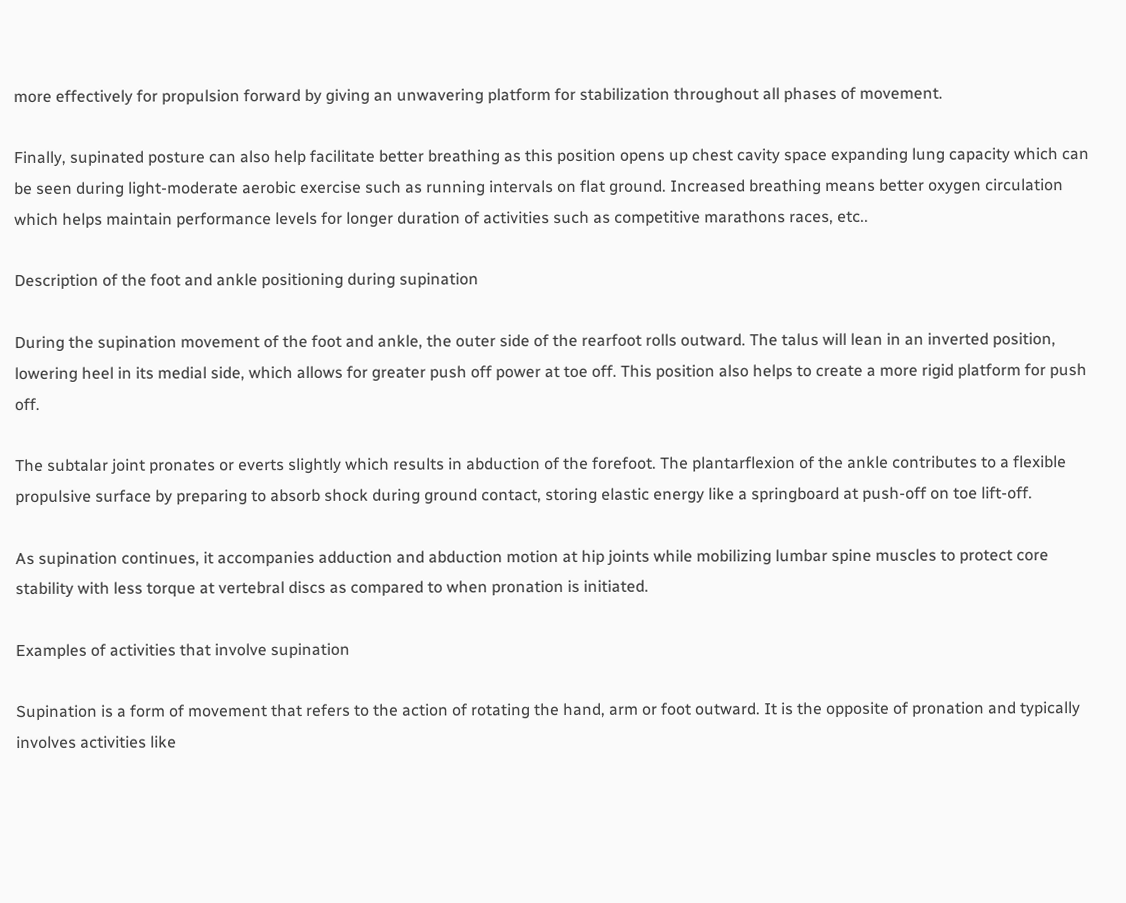more effectively for propulsion forward by giving an unwavering platform for stabilization throughout all phases of movement.

Finally, supinated posture can also help facilitate better breathing as this position opens up chest cavity space expanding lung capacity which can be seen during light-moderate aerobic exercise such as running intervals on flat ground. Increased breathing means better oxygen circulation which helps maintain performance levels for longer duration of activities such as competitive marathons races, etc..

Description of the foot and ankle positioning during supination

During the supination movement of the foot and ankle, the outer side of the rearfoot rolls outward. The talus will lean in an inverted position, lowering heel in its medial side, which allows for greater push off power at toe off. This position also helps to create a more rigid platform for push off.

The subtalar joint pronates or everts slightly which results in abduction of the forefoot. The plantarflexion of the ankle contributes to a flexible propulsive surface by preparing to absorb shock during ground contact, storing elastic energy like a springboard at push-off on toe lift-off.

As supination continues, it accompanies adduction and abduction motion at hip joints while mobilizing lumbar spine muscles to protect core stability with less torque at vertebral discs as compared to when pronation is initiated.

Examples of activities that involve supination

Supination is a form of movement that refers to the action of rotating the hand, arm or foot outward. It is the opposite of pronation and typically involves activities like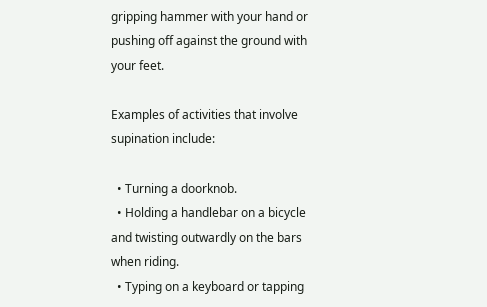gripping hammer with your hand or pushing off against the ground with your feet.

Examples of activities that involve supination include:

  • Turning a doorknob.
  • Holding a handlebar on a bicycle and twisting outwardly on the bars when riding.
  • Typing on a keyboard or tapping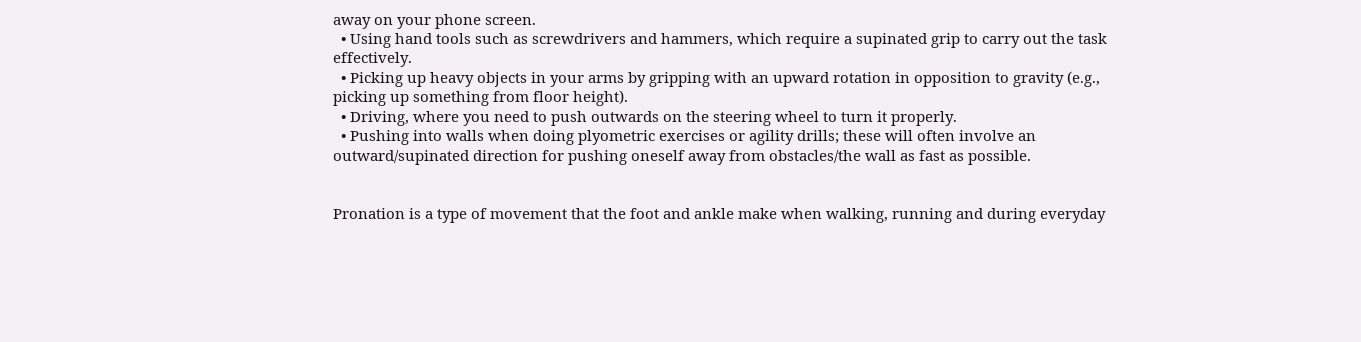away on your phone screen.
  • Using hand tools such as screwdrivers and hammers, which require a supinated grip to carry out the task effectively.
  • Picking up heavy objects in your arms by gripping with an upward rotation in opposition to gravity (e.g., picking up something from floor height).
  • Driving, where you need to push outwards on the steering wheel to turn it properly.
  • Pushing into walls when doing plyometric exercises or agility drills; these will often involve an outward/supinated direction for pushing oneself away from obstacles/the wall as fast as possible.


Pronation is a type of movement that the foot and ankle make when walking, running and during everyday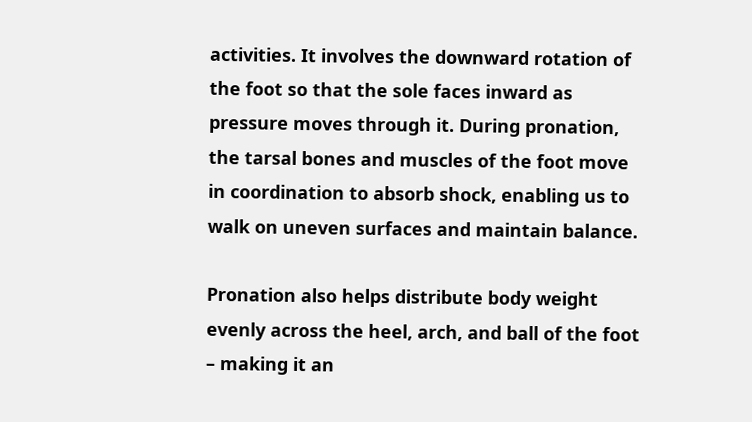activities. It involves the downward rotation of the foot so that the sole faces inward as pressure moves through it. During pronation, the tarsal bones and muscles of the foot move in coordination to absorb shock, enabling us to walk on uneven surfaces and maintain balance.

Pronation also helps distribute body weight evenly across the heel, arch, and ball of the foot – making it an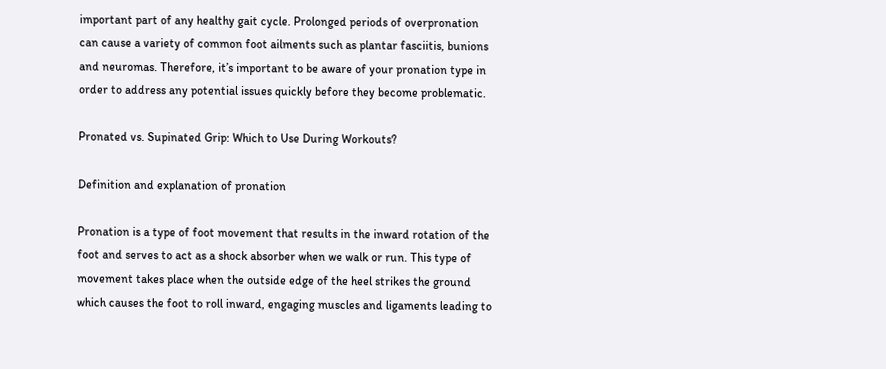important part of any healthy gait cycle. Prolonged periods of overpronation can cause a variety of common foot ailments such as plantar fasciitis, bunions and neuromas. Therefore, it’s important to be aware of your pronation type in order to address any potential issues quickly before they become problematic.

Pronated vs. Supinated Grip: Which to Use During Workouts?

Definition and explanation of pronation

Pronation is a type of foot movement that results in the inward rotation of the foot and serves to act as a shock absorber when we walk or run. This type of movement takes place when the outside edge of the heel strikes the ground which causes the foot to roll inward, engaging muscles and ligaments leading to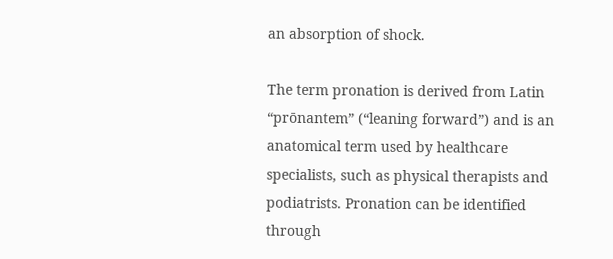an absorption of shock.

The term pronation is derived from Latin “prōnantem” (“leaning forward”) and is an anatomical term used by healthcare specialists, such as physical therapists and podiatrists. Pronation can be identified through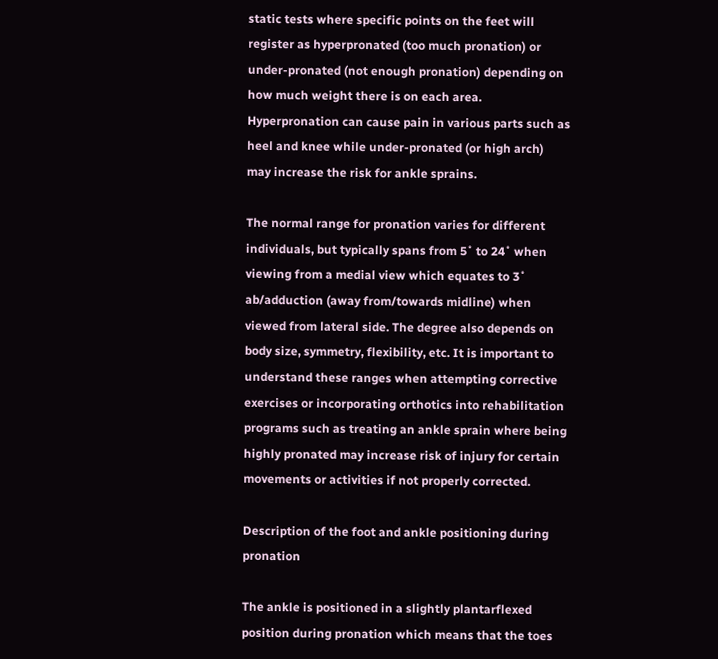static tests where specific points on the feet will register as hyperpronated (too much pronation) or under-pronated (not enough pronation) depending on how much weight there is on each area. Hyperpronation can cause pain in various parts such as heel and knee while under-pronated (or high arch) may increase the risk for ankle sprains.

The normal range for pronation varies for different individuals, but typically spans from 5˚ to 24˚ when viewing from a medial view which equates to 3˚ ab/adduction (away from/towards midline) when viewed from lateral side. The degree also depends on body size, symmetry, flexibility, etc. It is important to understand these ranges when attempting corrective exercises or incorporating orthotics into rehabilitation programs such as treating an ankle sprain where being highly pronated may increase risk of injury for certain movements or activities if not properly corrected.

Description of the foot and ankle positioning during pronation

The ankle is positioned in a slightly plantarflexed position during pronation which means that the toes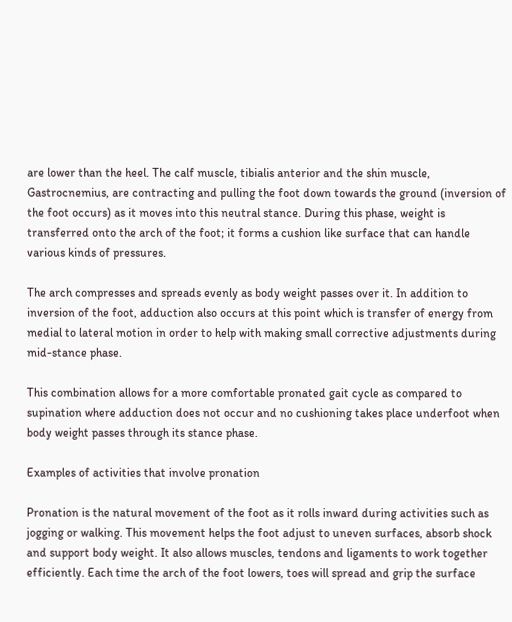are lower than the heel. The calf muscle, tibialis anterior and the shin muscle, Gastrocnemius, are contracting and pulling the foot down towards the ground (inversion of the foot occurs) as it moves into this neutral stance. During this phase, weight is transferred onto the arch of the foot; it forms a cushion like surface that can handle various kinds of pressures.

The arch compresses and spreads evenly as body weight passes over it. In addition to inversion of the foot, adduction also occurs at this point which is transfer of energy from medial to lateral motion in order to help with making small corrective adjustments during mid-stance phase.

This combination allows for a more comfortable pronated gait cycle as compared to supination where adduction does not occur and no cushioning takes place underfoot when body weight passes through its stance phase.

Examples of activities that involve pronation

Pronation is the natural movement of the foot as it rolls inward during activities such as jogging or walking. This movement helps the foot adjust to uneven surfaces, absorb shock and support body weight. It also allows muscles, tendons and ligaments to work together efficiently. Each time the arch of the foot lowers, toes will spread and grip the surface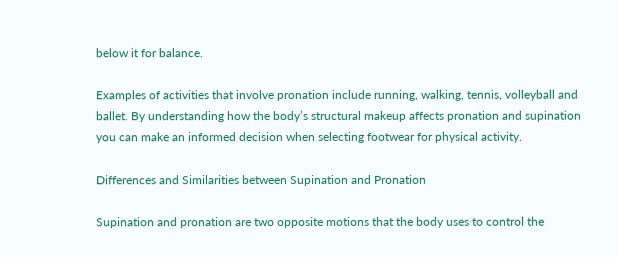below it for balance.

Examples of activities that involve pronation include running, walking, tennis, volleyball and ballet. By understanding how the body’s structural makeup affects pronation and supination you can make an informed decision when selecting footwear for physical activity.

Differences and Similarities between Supination and Pronation

Supination and pronation are two opposite motions that the body uses to control the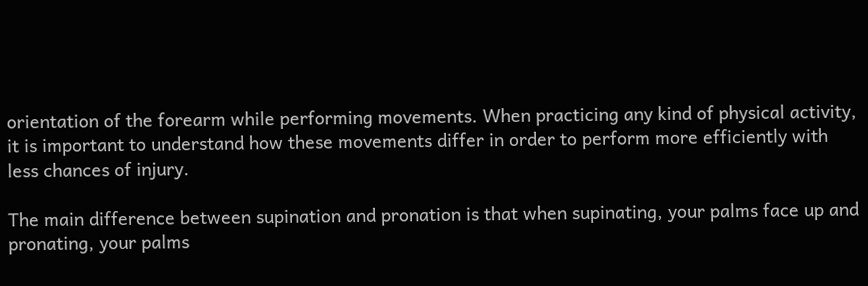orientation of the forearm while performing movements. When practicing any kind of physical activity, it is important to understand how these movements differ in order to perform more efficiently with less chances of injury.

The main difference between supination and pronation is that when supinating, your palms face up and pronating, your palms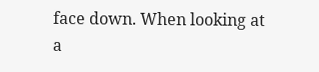face down. When looking at a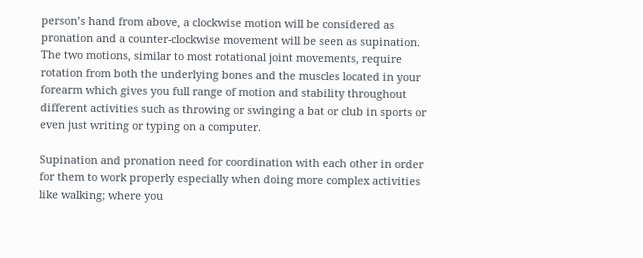person’s hand from above, a clockwise motion will be considered as pronation and a counter-clockwise movement will be seen as supination. The two motions, similar to most rotational joint movements, require rotation from both the underlying bones and the muscles located in your forearm which gives you full range of motion and stability throughout different activities such as throwing or swinging a bat or club in sports or even just writing or typing on a computer.

Supination and pronation need for coordination with each other in order for them to work properly especially when doing more complex activities like walking; where you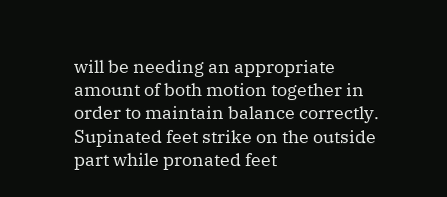will be needing an appropriate amount of both motion together in order to maintain balance correctly. Supinated feet strike on the outside part while pronated feet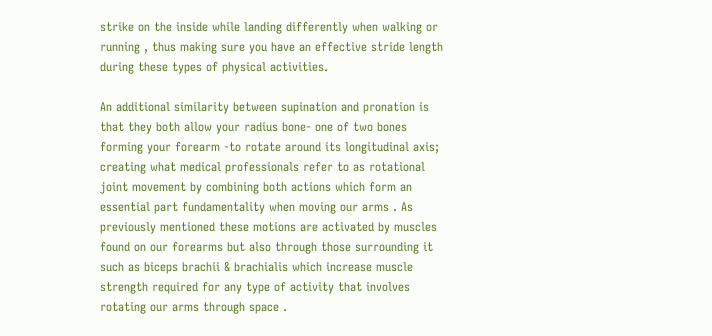strike on the inside while landing differently when walking or running , thus making sure you have an effective stride length during these types of physical activities.

An additional similarity between supination and pronation is that they both allow your radius bone- one of two bones forming your forearm -to rotate around its longitudinal axis; creating what medical professionals refer to as rotational joint movement by combining both actions which form an essential part fundamentality when moving our arms . As previously mentioned these motions are activated by muscles found on our forearms but also through those surrounding it such as biceps brachii & brachialis which increase muscle strength required for any type of activity that involves rotating our arms through space .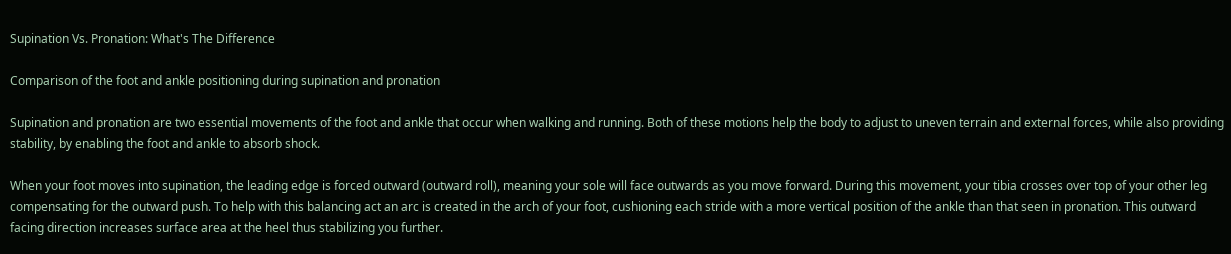Supination Vs. Pronation: What's The Difference

Comparison of the foot and ankle positioning during supination and pronation

Supination and pronation are two essential movements of the foot and ankle that occur when walking and running. Both of these motions help the body to adjust to uneven terrain and external forces, while also providing stability, by enabling the foot and ankle to absorb shock.

When your foot moves into supination, the leading edge is forced outward (outward roll), meaning your sole will face outwards as you move forward. During this movement, your tibia crosses over top of your other leg compensating for the outward push. To help with this balancing act an arc is created in the arch of your foot, cushioning each stride with a more vertical position of the ankle than that seen in pronation. This outward facing direction increases surface area at the heel thus stabilizing you further.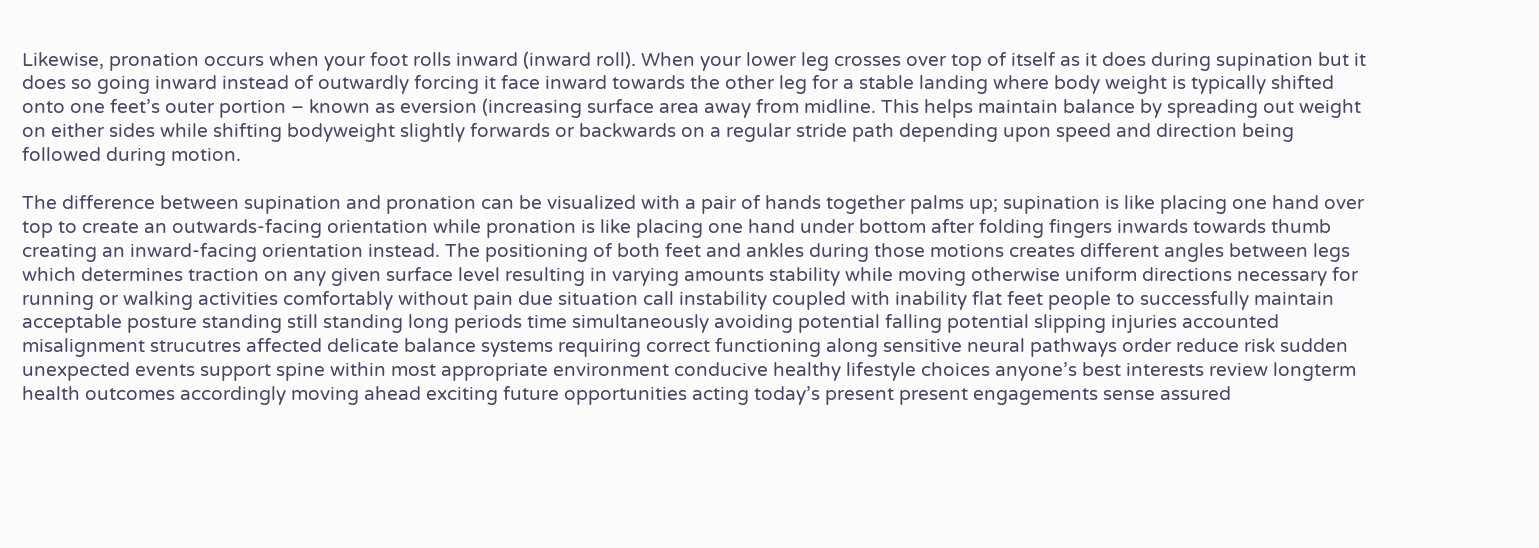Likewise, pronation occurs when your foot rolls inward (inward roll). When your lower leg crosses over top of itself as it does during supination but it does so going inward instead of outwardly forcing it face inward towards the other leg for a stable landing where body weight is typically shifted onto one feet’s outer portion – known as eversion (increasing surface area away from midline. This helps maintain balance by spreading out weight on either sides while shifting bodyweight slightly forwards or backwards on a regular stride path depending upon speed and direction being followed during motion.

The difference between supination and pronation can be visualized with a pair of hands together palms up; supination is like placing one hand over top to create an outwards-facing orientation while pronation is like placing one hand under bottom after folding fingers inwards towards thumb creating an inward-facing orientation instead. The positioning of both feet and ankles during those motions creates different angles between legs which determines traction on any given surface level resulting in varying amounts stability while moving otherwise uniform directions necessary for running or walking activities comfortably without pain due situation call instability coupled with inability flat feet people to successfully maintain acceptable posture standing still standing long periods time simultaneously avoiding potential falling potential slipping injuries accounted misalignment strucutres affected delicate balance systems requiring correct functioning along sensitive neural pathways order reduce risk sudden unexpected events support spine within most appropriate environment conducive healthy lifestyle choices anyone’s best interests review longterm health outcomes accordingly moving ahead exciting future opportunities acting today’s present present engagements sense assured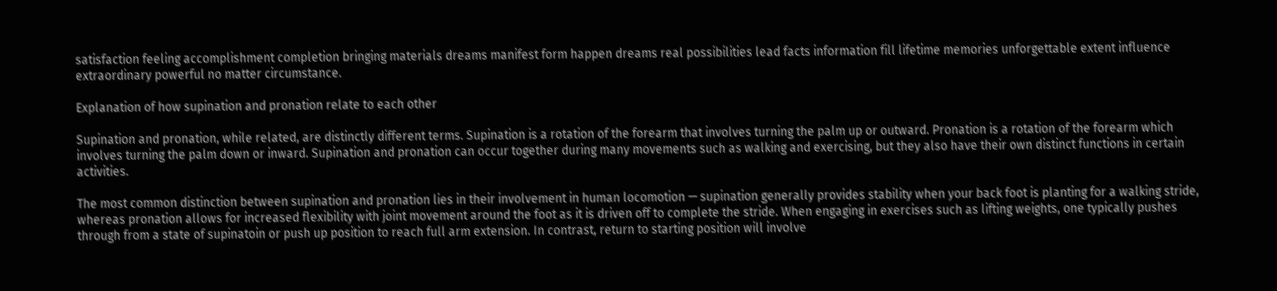satisfaction feeling accomplishment completion bringing materials dreams manifest form happen dreams real possibilities lead facts information fill lifetime memories unforgettable extent influence extraordinary powerful no matter circumstance.

Explanation of how supination and pronation relate to each other

Supination and pronation, while related, are distinctly different terms. Supination is a rotation of the forearm that involves turning the palm up or outward. Pronation is a rotation of the forearm which involves turning the palm down or inward. Supination and pronation can occur together during many movements such as walking and exercising, but they also have their own distinct functions in certain activities.

The most common distinction between supination and pronation lies in their involvement in human locomotion — supination generally provides stability when your back foot is planting for a walking stride, whereas pronation allows for increased flexibility with joint movement around the foot as it is driven off to complete the stride. When engaging in exercises such as lifting weights, one typically pushes through from a state of supinatoin or push up position to reach full arm extension. In contrast, return to starting position will involve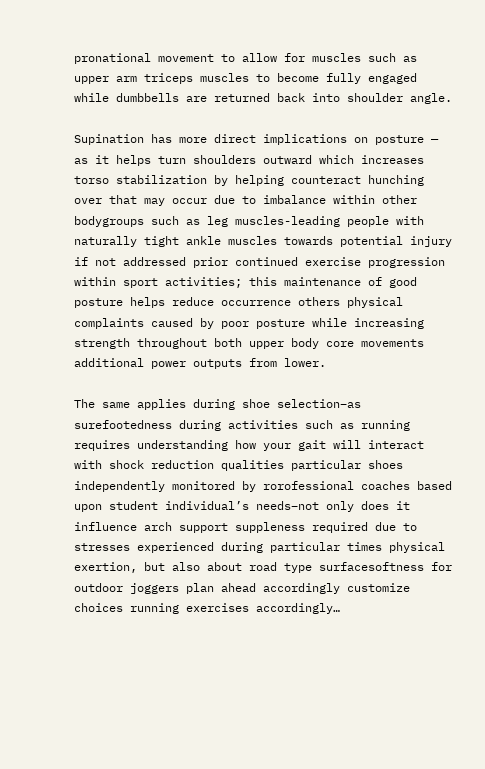pronational movement to allow for muscles such as upper arm triceps muscles to become fully engaged while dumbbells are returned back into shoulder angle.

Supination has more direct implications on posture — as it helps turn shoulders outward which increases torso stabilization by helping counteract hunching over that may occur due to imbalance within other bodygroups such as leg muscles-leading people with naturally tight ankle muscles towards potential injury if not addressed prior continued exercise progression within sport activities; this maintenance of good posture helps reduce occurrence others physical complaints caused by poor posture while increasing strength throughout both upper body core movements additional power outputs from lower.

The same applies during shoe selection–as surefootedness during activities such as running requires understanding how your gait will interact with shock reduction qualities particular shoes independently monitored by rorofessional coaches based upon student individual’s needs–not only does it influence arch support suppleness required due to stresses experienced during particular times physical exertion, but also about road type surfacesoftness for outdoor joggers plan ahead accordingly customize choices running exercises accordingly…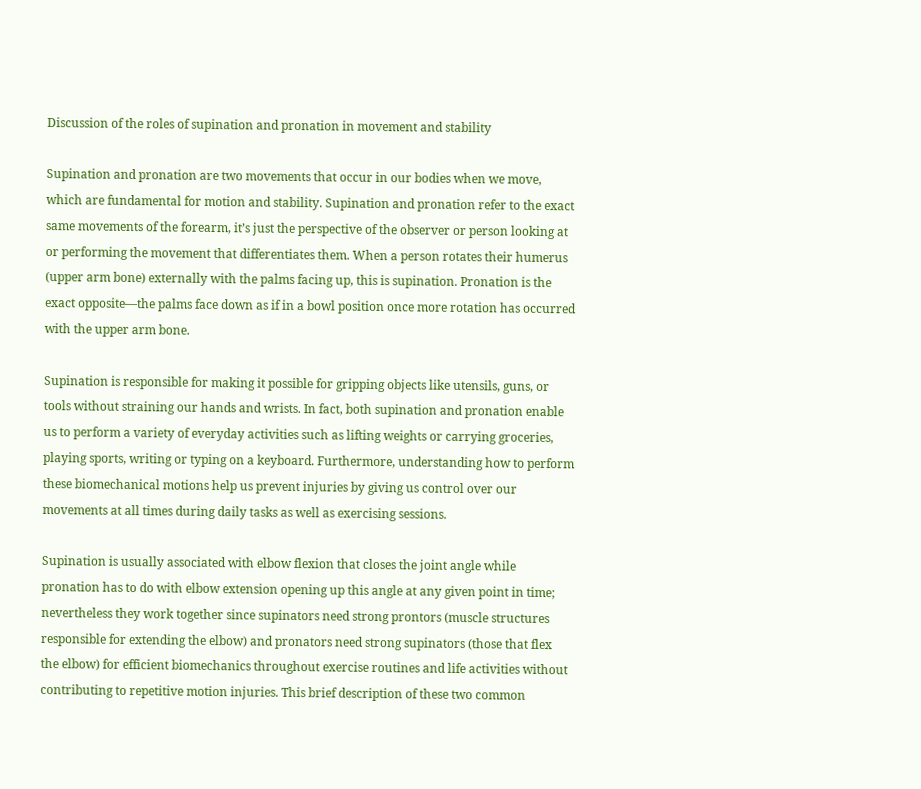Discussion of the roles of supination and pronation in movement and stability

Supination and pronation are two movements that occur in our bodies when we move, which are fundamental for motion and stability. Supination and pronation refer to the exact same movements of the forearm, it’s just the perspective of the observer or person looking at or performing the movement that differentiates them. When a person rotates their humerus (upper arm bone) externally with the palms facing up, this is supination. Pronation is the exact opposite—the palms face down as if in a bowl position once more rotation has occurred with the upper arm bone.

Supination is responsible for making it possible for gripping objects like utensils, guns, or tools without straining our hands and wrists. In fact, both supination and pronation enable us to perform a variety of everyday activities such as lifting weights or carrying groceries, playing sports, writing or typing on a keyboard. Furthermore, understanding how to perform these biomechanical motions help us prevent injuries by giving us control over our movements at all times during daily tasks as well as exercising sessions.

Supination is usually associated with elbow flexion that closes the joint angle while pronation has to do with elbow extension opening up this angle at any given point in time; nevertheless they work together since supinators need strong prontors (muscle structures responsible for extending the elbow) and pronators need strong supinators (those that flex the elbow) for efficient biomechanics throughout exercise routines and life activities without contributing to repetitive motion injuries. This brief description of these two common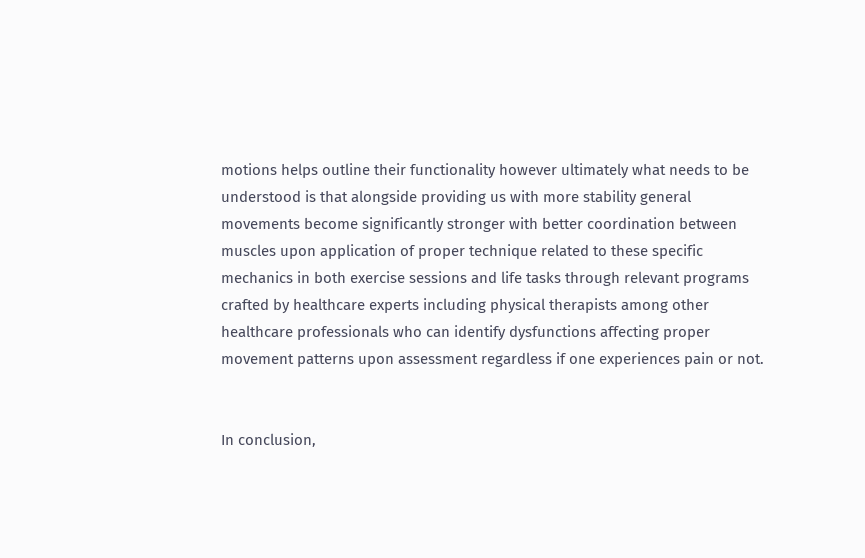motions helps outline their functionality however ultimately what needs to be understood is that alongside providing us with more stability general movements become significantly stronger with better coordination between muscles upon application of proper technique related to these specific mechanics in both exercise sessions and life tasks through relevant programs crafted by healthcare experts including physical therapists among other healthcare professionals who can identify dysfunctions affecting proper movement patterns upon assessment regardless if one experiences pain or not.


In conclusion,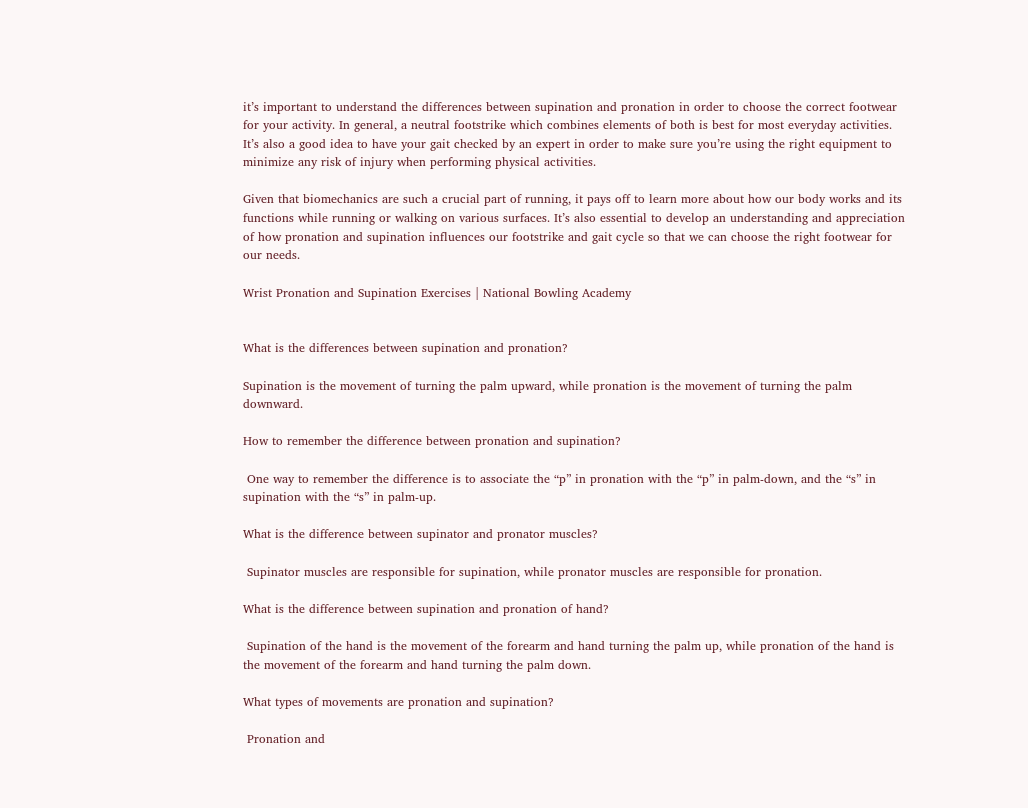it’s important to understand the differences between supination and pronation in order to choose the correct footwear for your activity. In general, a neutral footstrike which combines elements of both is best for most everyday activities. It’s also a good idea to have your gait checked by an expert in order to make sure you’re using the right equipment to minimize any risk of injury when performing physical activities.

Given that biomechanics are such a crucial part of running, it pays off to learn more about how our body works and its functions while running or walking on various surfaces. It’s also essential to develop an understanding and appreciation of how pronation and supination influences our footstrike and gait cycle so that we can choose the right footwear for our needs.

Wrist Pronation and Supination Exercises | National Bowling Academy


What is the differences between supination and pronation?

Supination is the movement of turning the palm upward, while pronation is the movement of turning the palm downward.

How to remember the difference between pronation and supination?

 One way to remember the difference is to associate the “p” in pronation with the “p” in palm-down, and the “s” in supination with the “s” in palm-up.

What is the difference between supinator and pronator muscles?

 Supinator muscles are responsible for supination, while pronator muscles are responsible for pronation.

What is the difference between supination and pronation of hand?

 Supination of the hand is the movement of the forearm and hand turning the palm up, while pronation of the hand is the movement of the forearm and hand turning the palm down.

What types of movements are pronation and supination?

 Pronation and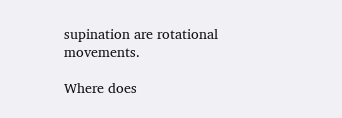supination are rotational movements.

Where does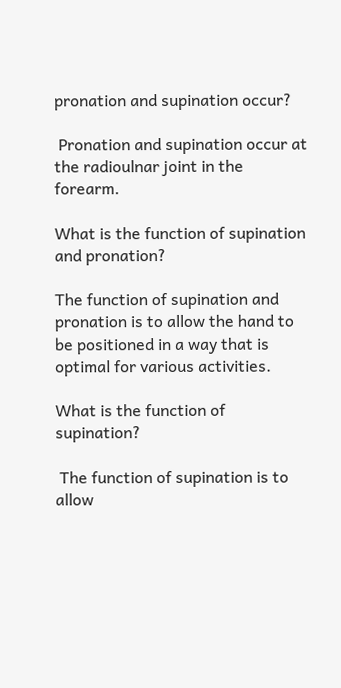pronation and supination occur?

 Pronation and supination occur at the radioulnar joint in the forearm.

What is the function of supination and pronation?

The function of supination and pronation is to allow the hand to be positioned in a way that is optimal for various activities.

What is the function of supination?

 The function of supination is to allow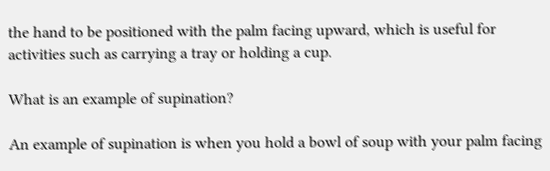the hand to be positioned with the palm facing upward, which is useful for activities such as carrying a tray or holding a cup.

What is an example of supination?

An example of supination is when you hold a bowl of soup with your palm facing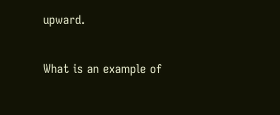upward.

What is an example of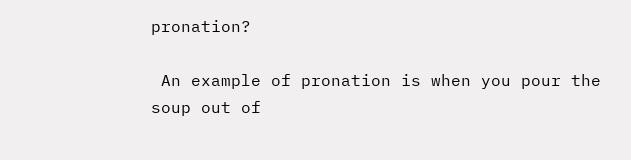pronation?

 An example of pronation is when you pour the soup out of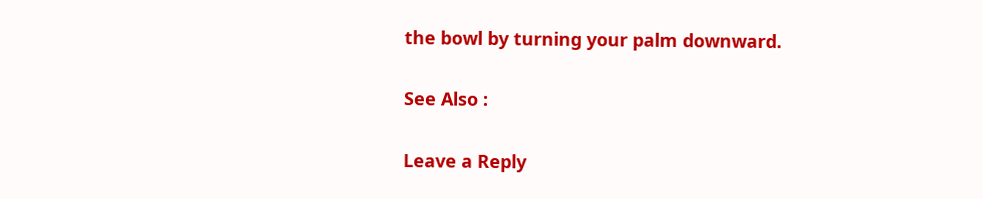the bowl by turning your palm downward.

See Also :

Leave a Reply